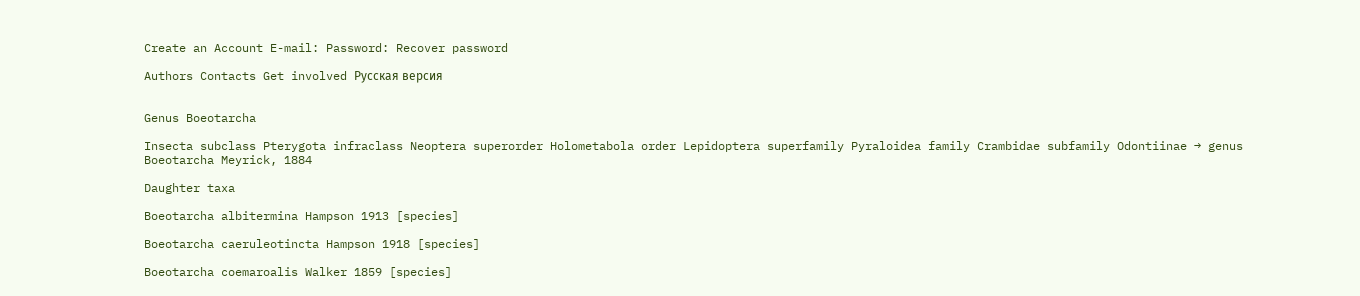Create an Account E-mail: Password: Recover password

Authors Contacts Get involved Русская версия


Genus Boeotarcha

Insecta subclass Pterygota infraclass Neoptera superorder Holometabola order Lepidoptera superfamily Pyraloidea family Crambidae subfamily Odontiinae → genus Boeotarcha Meyrick, 1884

Daughter taxa

Boeotarcha albitermina Hampson 1913 [species]

Boeotarcha caeruleotincta Hampson 1918 [species]

Boeotarcha coemaroalis Walker 1859 [species]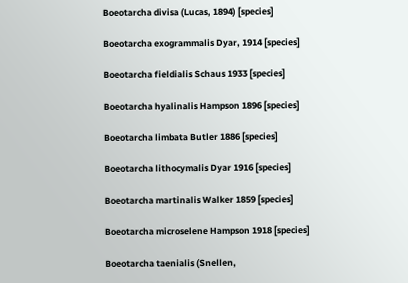Boeotarcha divisa (Lucas, 1894) [species]

Boeotarcha exogrammalis Dyar, 1914 [species]

Boeotarcha fieldialis Schaus 1933 [species]

Boeotarcha hyalinalis Hampson 1896 [species]

Boeotarcha limbata Butler 1886 [species]

Boeotarcha lithocymalis Dyar 1916 [species]

Boeotarcha martinalis Walker 1859 [species]

Boeotarcha microselene Hampson 1918 [species]

Boeotarcha taenialis (Snellen,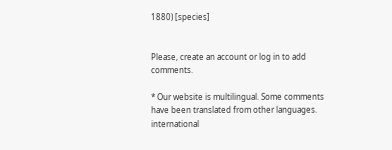1880) [species]


Please, create an account or log in to add comments.

* Our website is multilingual. Some comments have been translated from other languages. international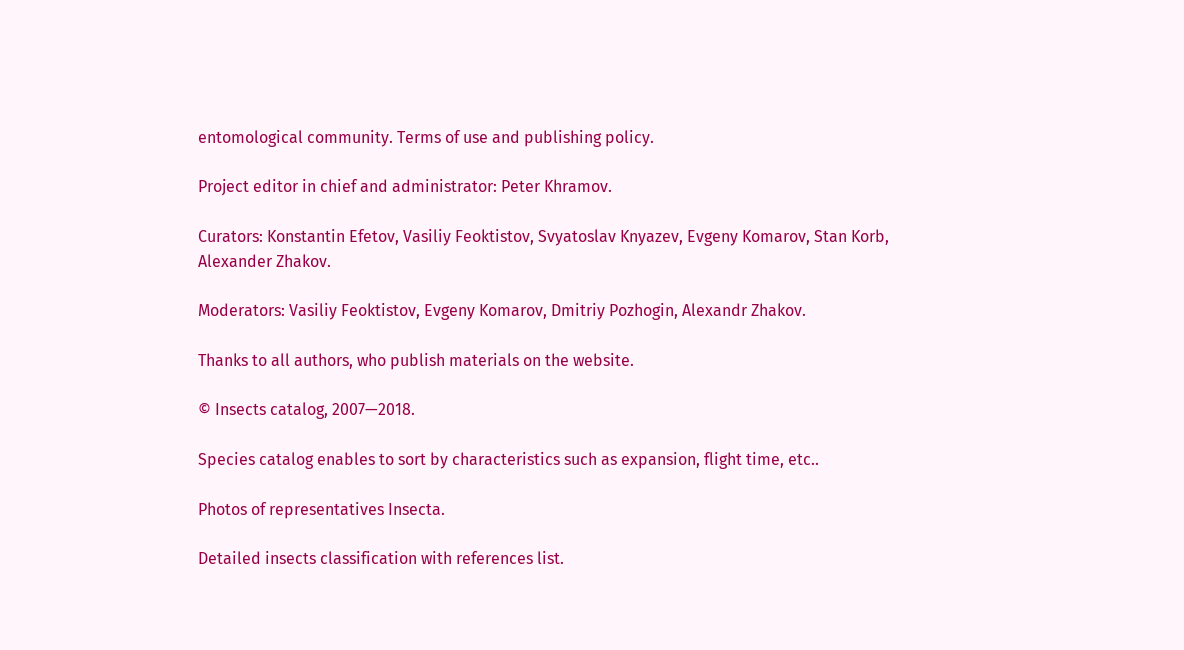entomological community. Terms of use and publishing policy.

Project editor in chief and administrator: Peter Khramov.

Curators: Konstantin Efetov, Vasiliy Feoktistov, Svyatoslav Knyazev, Evgeny Komarov, Stan Korb, Alexander Zhakov.

Moderators: Vasiliy Feoktistov, Evgeny Komarov, Dmitriy Pozhogin, Alexandr Zhakov.

Thanks to all authors, who publish materials on the website.

© Insects catalog, 2007—2018.

Species catalog enables to sort by characteristics such as expansion, flight time, etc..

Photos of representatives Insecta.

Detailed insects classification with references list.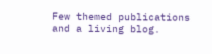Few themed publications and a living blog.